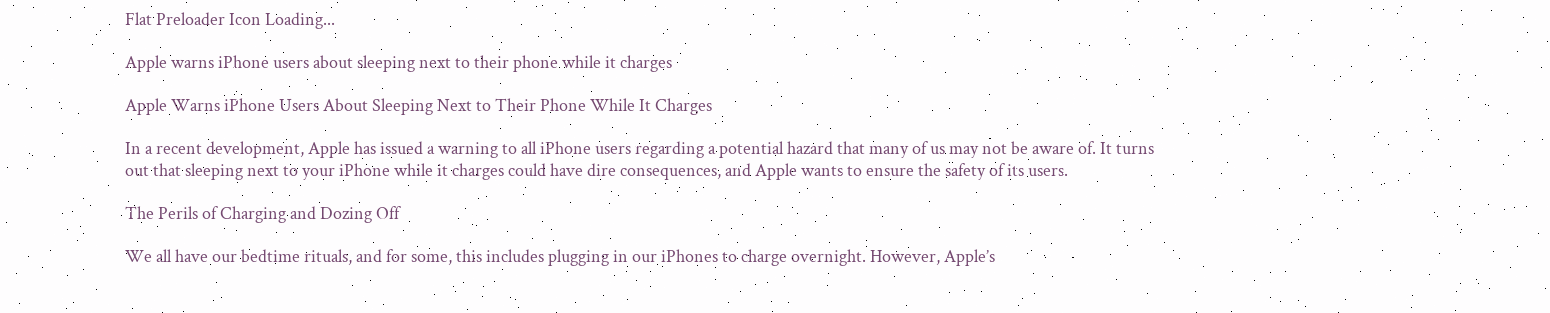Flat Preloader Icon Loading...

Apple warns iPhone users about sleeping next to their phone while it charges

Apple Warns iPhone Users About Sleeping Next to Their Phone While It Charges

In a recent development, Apple has issued a warning to all iPhone users regarding a potential hazard that many of us may not be aware of. It turns out that sleeping next to your iPhone while it charges could have dire consequences, and Apple wants to ensure the safety of its users.

The Perils of Charging and Dozing Off

We all have our bedtime rituals, and for some, this includes plugging in our iPhones to charge overnight. However, Apple’s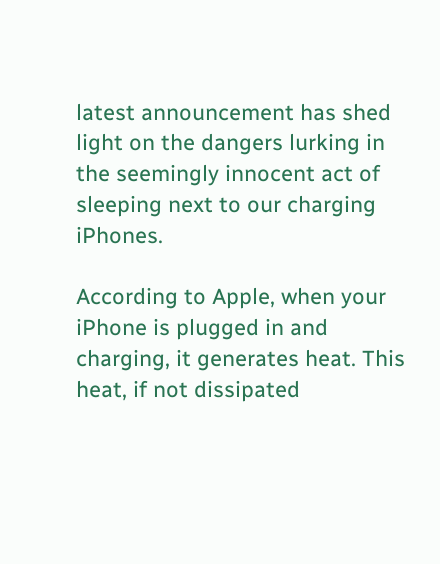latest announcement has shed light on the dangers lurking in the seemingly innocent act of sleeping next to our charging iPhones.

According to Apple, when your iPhone is plugged in and charging, it generates heat. This heat, if not dissipated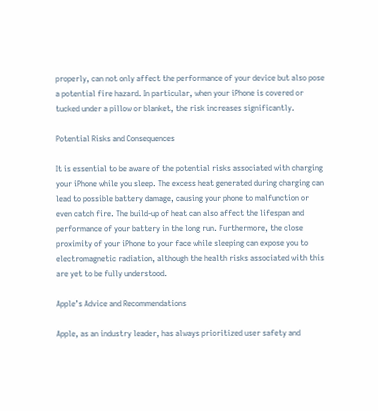properly, can not only affect the performance of your device but also pose a potential fire hazard. In particular, when your iPhone is covered or tucked under a pillow or blanket, the risk increases significantly.

Potential Risks and Consequences

It is essential to be aware of the potential risks associated with charging your iPhone while you sleep. The excess heat generated during charging can lead to possible battery damage, causing your phone to malfunction or even catch fire. The build-up of heat can also affect the lifespan and performance of your battery in the long run. Furthermore, the close proximity of your iPhone to your face while sleeping can expose you to electromagnetic radiation, although the health risks associated with this are yet to be fully understood.

Apple’s Advice and Recommendations

Apple, as an industry leader, has always prioritized user safety and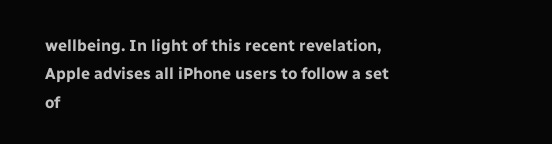wellbeing. In light of this recent revelation, Apple advises all iPhone users to follow a set of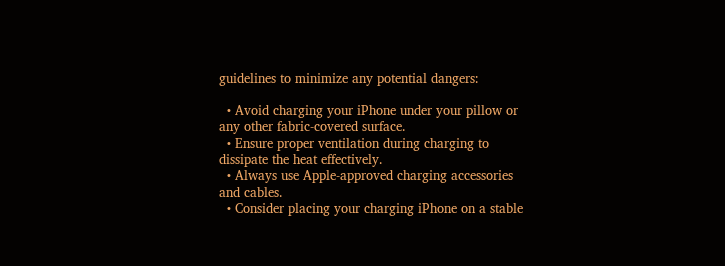guidelines to minimize any potential dangers:

  • Avoid charging your iPhone under your pillow or any other fabric-covered surface.
  • Ensure proper ventilation during charging to dissipate the heat effectively.
  • Always use Apple-approved charging accessories and cables.
  • Consider placing your charging iPhone on a stable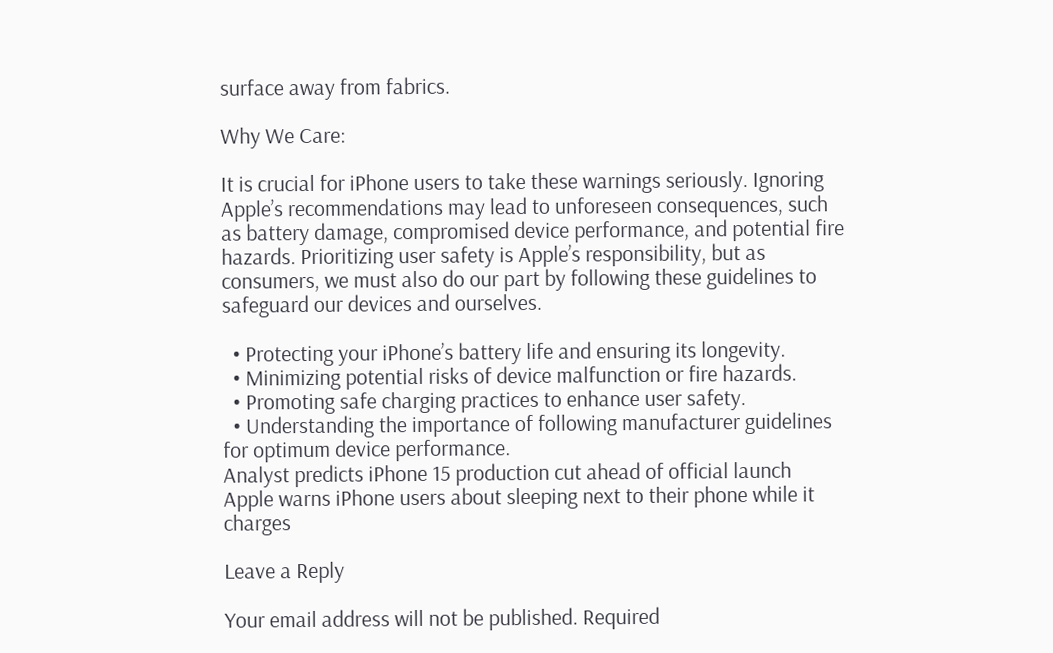surface away from fabrics.

Why We Care:

It is crucial for iPhone users to take these warnings seriously. Ignoring Apple’s recommendations may lead to unforeseen consequences, such as battery damage, compromised device performance, and potential fire hazards. Prioritizing user safety is Apple’s responsibility, but as consumers, we must also do our part by following these guidelines to safeguard our devices and ourselves.

  • Protecting your iPhone’s battery life and ensuring its longevity.
  • Minimizing potential risks of device malfunction or fire hazards.
  • Promoting safe charging practices to enhance user safety.
  • Understanding the importance of following manufacturer guidelines for optimum device performance.
Analyst predicts iPhone 15 production cut ahead of official launch
Apple warns iPhone users about sleeping next to their phone while it charges

Leave a Reply

Your email address will not be published. Required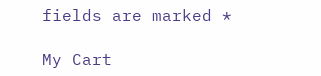fields are marked *

My Cart